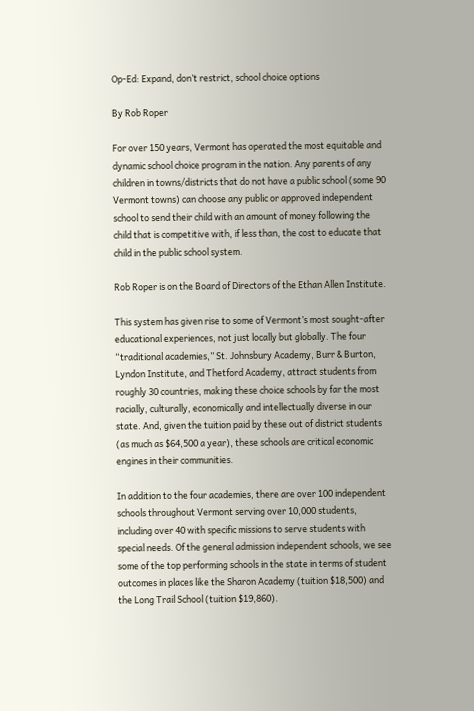Op-Ed: Expand, don’t restrict, school choice options

By Rob Roper

For over 150 years, Vermont has operated the most equitable and dynamic school choice program in the nation. Any parents of any children in towns/districts that do not have a public school (some 90 Vermont towns) can choose any public or approved independent school to send their child with an amount of money following the child that is competitive with, if less than, the cost to educate that child in the public school system.

Rob Roper is on the Board of Directors of the Ethan Allen Institute.

This system has given rise to some of Vermont’s most sought-after educational experiences, not just locally but globally. The four “traditional academies,” St. Johnsbury Academy, Burr & Burton, Lyndon Institute, and Thetford Academy, attract students from roughly 30 countries, making these choice schools by far the most racially, culturally, economically and intellectually diverse in our state. And, given the tuition paid by these out of district students (as much as $64,500 a year), these schools are critical economic engines in their communities.

In addition to the four academies, there are over 100 independent schools throughout Vermont serving over 10,000 students, including over 40 with specific missions to serve students with special needs. Of the general admission independent schools, we see some of the top performing schools in the state in terms of student outcomes in places like the Sharon Academy (tuition $18,500) and the Long Trail School (tuition $19,860).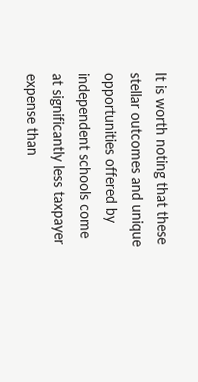It is worth noting that these stellar outcomes and unique opportunities offered by independent schools come at significantly less taxpayer expense than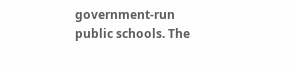government-run public schools. The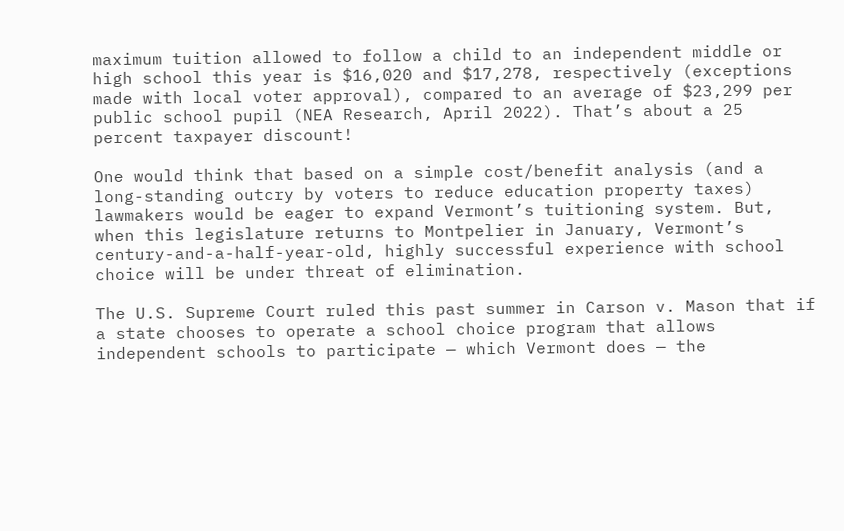maximum tuition allowed to follow a child to an independent middle or high school this year is $16,020 and $17,278, respectively (exceptions made with local voter approval), compared to an average of $23,299 per public school pupil (NEA Research, April 2022). That’s about a 25 percent taxpayer discount!

One would think that based on a simple cost/benefit analysis (and a long-standing outcry by voters to reduce education property taxes) lawmakers would be eager to expand Vermont’s tuitioning system. But, when this legislature returns to Montpelier in January, Vermont’s century-and-a-half-year-old, highly successful experience with school choice will be under threat of elimination.

The U.S. Supreme Court ruled this past summer in Carson v. Mason that if a state chooses to operate a school choice program that allows independent schools to participate — which Vermont does — the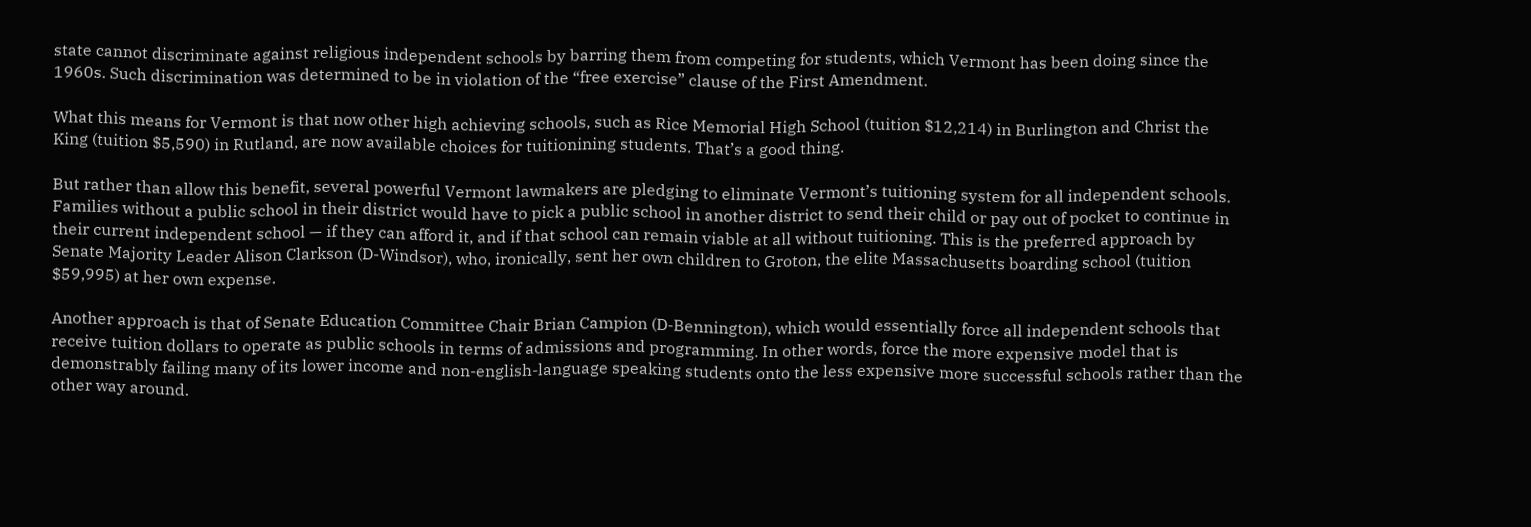state cannot discriminate against religious independent schools by barring them from competing for students, which Vermont has been doing since the 1960s. Such discrimination was determined to be in violation of the “free exercise” clause of the First Amendment.

What this means for Vermont is that now other high achieving schools, such as Rice Memorial High School (tuition $12,214) in Burlington and Christ the King (tuition $5,590) in Rutland, are now available choices for tuitionining students. That’s a good thing.

But rather than allow this benefit, several powerful Vermont lawmakers are pledging to eliminate Vermont’s tuitioning system for all independent schools. Families without a public school in their district would have to pick a public school in another district to send their child or pay out of pocket to continue in their current independent school — if they can afford it, and if that school can remain viable at all without tuitioning. This is the preferred approach by Senate Majority Leader Alison Clarkson (D-Windsor), who, ironically, sent her own children to Groton, the elite Massachusetts boarding school (tuition $59,995) at her own expense.

Another approach is that of Senate Education Committee Chair Brian Campion (D-Bennington), which would essentially force all independent schools that receive tuition dollars to operate as public schools in terms of admissions and programming. In other words, force the more expensive model that is demonstrably failing many of its lower income and non-english-language speaking students onto the less expensive more successful schools rather than the other way around.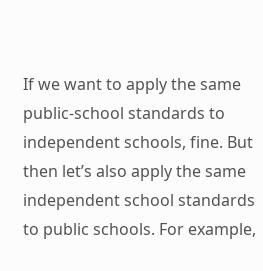If we want to apply the same public-school standards to independent schools, fine. But then let’s also apply the same independent school standards to public schools. For example,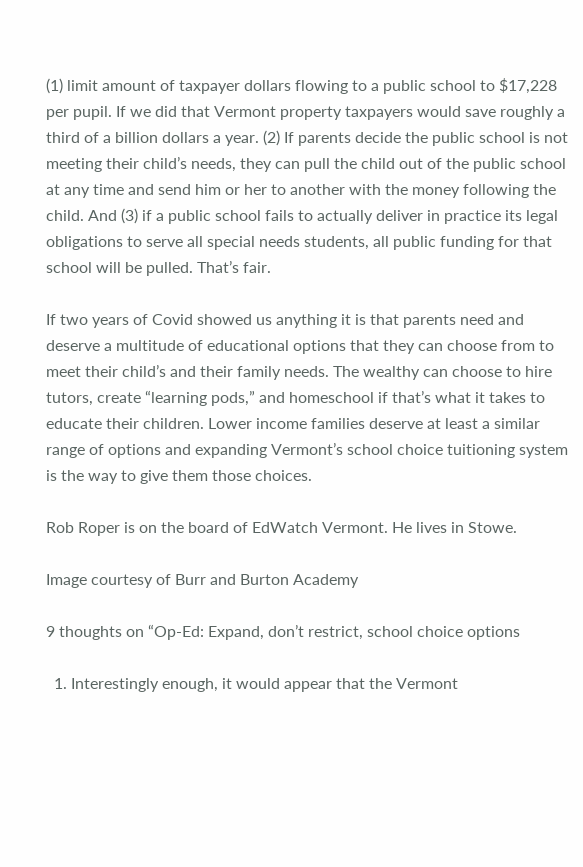(1) limit amount of taxpayer dollars flowing to a public school to $17,228 per pupil. If we did that Vermont property taxpayers would save roughly a third of a billion dollars a year. (2) If parents decide the public school is not meeting their child’s needs, they can pull the child out of the public school at any time and send him or her to another with the money following the child. And (3) if a public school fails to actually deliver in practice its legal obligations to serve all special needs students, all public funding for that school will be pulled. That’s fair.

If two years of Covid showed us anything it is that parents need and deserve a multitude of educational options that they can choose from to meet their child’s and their family needs. The wealthy can choose to hire tutors, create “learning pods,” and homeschool if that’s what it takes to educate their children. Lower income families deserve at least a similar range of options and expanding Vermont’s school choice tuitioning system is the way to give them those choices.

Rob Roper is on the board of EdWatch Vermont. He lives in Stowe.

Image courtesy of Burr and Burton Academy

9 thoughts on “Op-Ed: Expand, don’t restrict, school choice options

  1. Interestingly enough, it would appear that the Vermont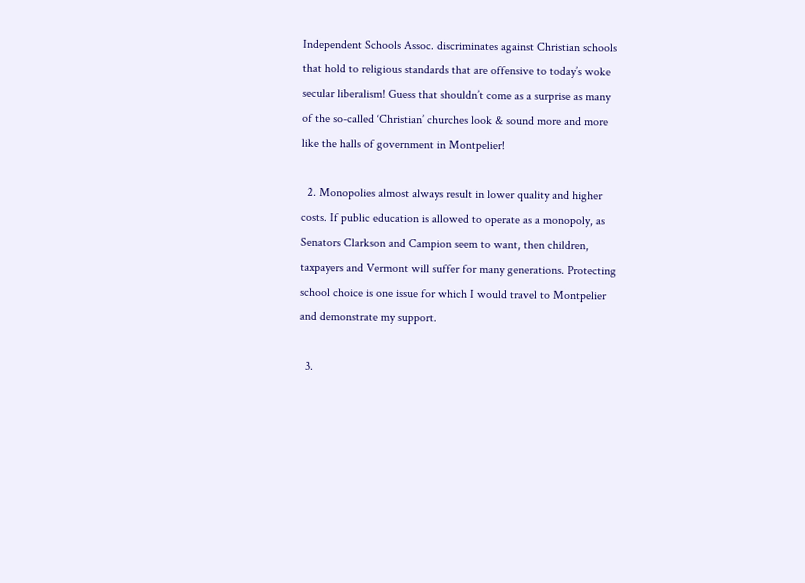Independent Schools Assoc. discriminates against Christian schools that hold to religious standards that are offensive to today’s woke secular liberalism! Guess that shouldn’t come as a surprise as many of the so-called ‘Christian’ churches look & sound more and more like the halls of government in Montpelier!

  2. Monopolies almost always result in lower quality and higher costs. If public education is allowed to operate as a monopoly, as Senators Clarkson and Campion seem to want, then children, taxpayers and Vermont will suffer for many generations. Protecting school choice is one issue for which I would travel to Montpelier and demonstrate my support.

  3.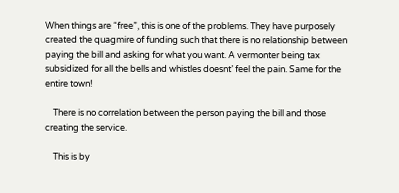When things are “free”, this is one of the problems. They have purposely created the quagmire of funding such that there is no relationship between paying the bill and asking for what you want. A vermonter being tax subsidized for all the bells and whistles doesnt’ feel the pain. Same for the entire town!

    There is no correlation between the person paying the bill and those creating the service.

    This is by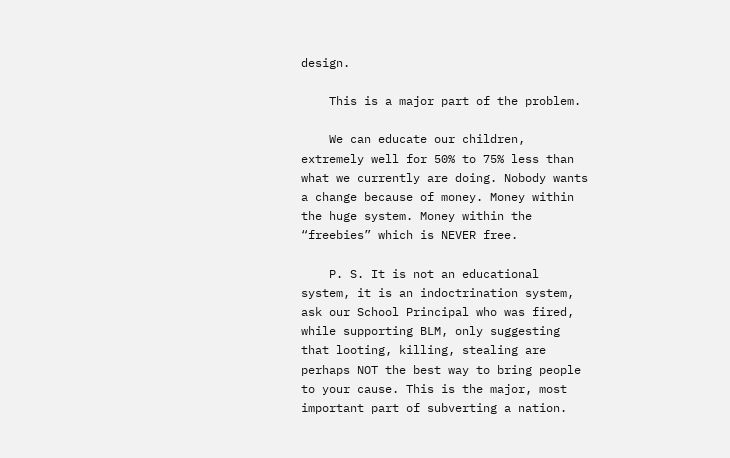design.

    This is a major part of the problem.

    We can educate our children, extremely well for 50% to 75% less than what we currently are doing. Nobody wants a change because of money. Money within the huge system. Money within the “freebies” which is NEVER free.

    P. S. It is not an educational system, it is an indoctrination system, ask our School Principal who was fired, while supporting BLM, only suggesting that looting, killing, stealing are perhaps NOT the best way to bring people to your cause. This is the major, most important part of subverting a nation.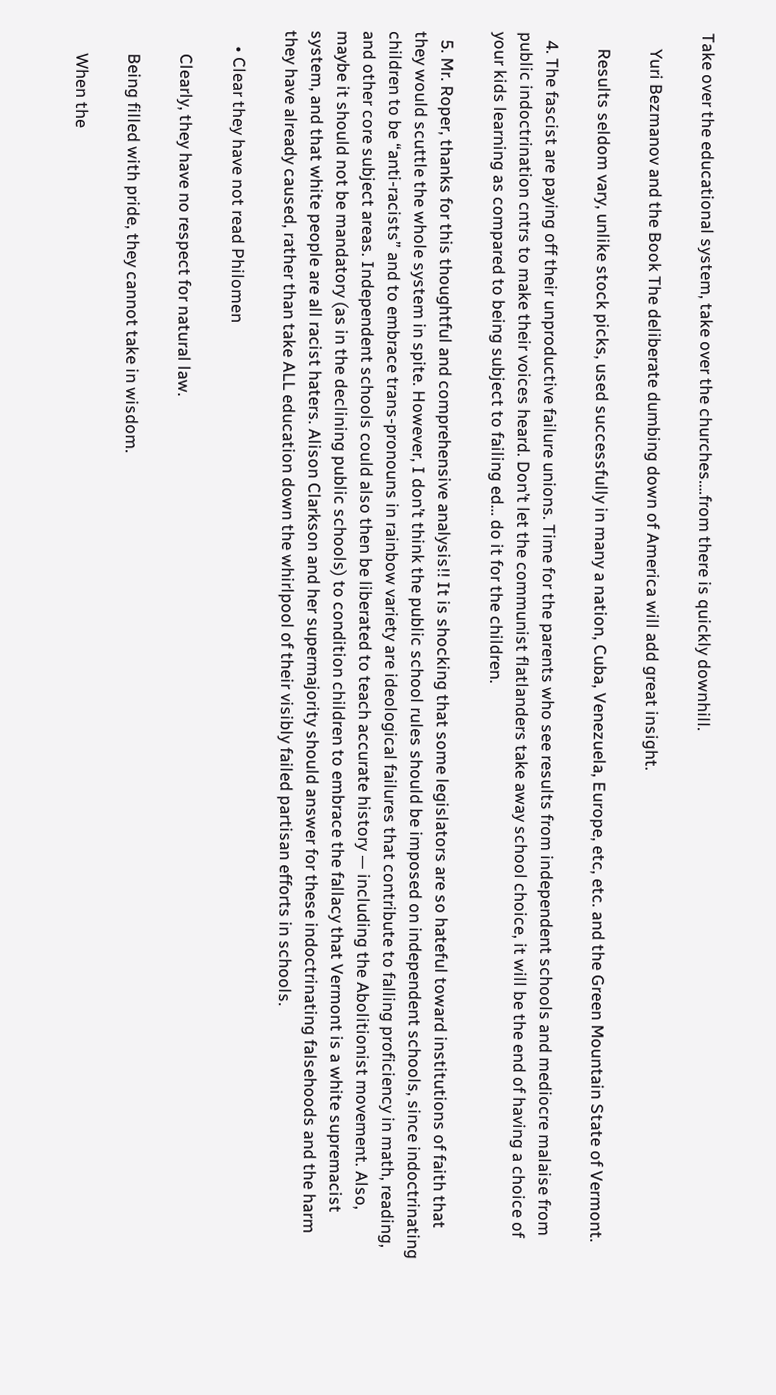Take over the educational system, take over the churches….from there is quickly downhill.

    Yuri Bezmanov and the Book The deliberate dumbing down of America will add great insight.

    Results seldom vary, unlike stock picks, used successfully in many a nation, Cuba, Venezuela, Europe, etc, etc. and the Green Mountain State of Vermont.

  4. The fascist are paying off their unproductive failure unions. Time for the parents who see results from independent schools and mediocre malaise from public indoctrination cntrs to make their voices heard. Don’t let the communist flatlanders take away school choice, it will be the end of having a choice of your kids learning as compared to being subject to failing ed… do it for the children.

  5. Mr. Roper, thanks for this thoughtful and comprehensive analysis!! It is shocking that some legislators are so hateful toward institutions of faith that they would scuttle the whole system in spite. However, I don’t think the public school rules should be imposed on independent schools, since indoctrinating children to be “anti-racists” and to embrace trans-pronouns in rainbow variety are ideological failures that contribute to falling proficiency in math, reading, and other core subject areas. Independent schools could also then be liberated to teach accurate history — including the Abolitionist movement. Also, maybe it should not be mandatory (as in the declining public schools) to condition children to embrace the fallacy that Vermont is a white supremacist system, and that white people are all racist haters. Alison Clarkson and her supermajority should answer for these indoctrinating falsehoods and the harm they have already caused, rather than take ALL education down the whirlpool of their visibly failed partisan efforts in schools.

    • Clear they have not read Philomen

      Clearly, they have no respect for natural law.

      Being filled with pride, they cannot take in wisdom.

      When the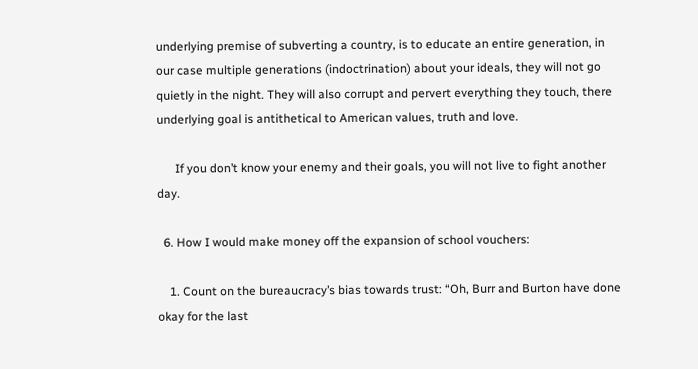underlying premise of subverting a country, is to educate an entire generation, in our case multiple generations (indoctrination) about your ideals, they will not go quietly in the night. They will also corrupt and pervert everything they touch, there underlying goal is antithetical to American values, truth and love.

      If you don’t know your enemy and their goals, you will not live to fight another day.

  6. How I would make money off the expansion of school vouchers:

    1. Count on the bureaucracy’s bias towards trust: “Oh, Burr and Burton have done okay for the last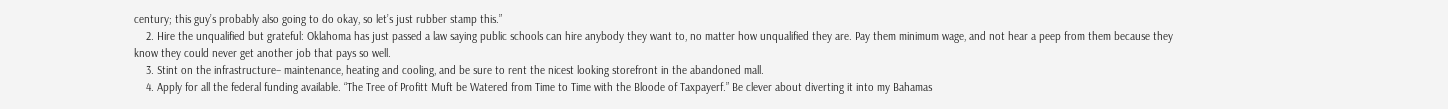century; this guy’s probably also going to do okay, so let’s just rubber stamp this.”
    2. Hire the unqualified but grateful: Oklahoma has just passed a law saying public schools can hire anybody they want to, no matter how unqualified they are. Pay them minimum wage, and not hear a peep from them because they know they could never get another job that pays so well.
    3. Stint on the infrastructure– maintenance, heating and cooling, and be sure to rent the nicest looking storefront in the abandoned mall.
    4. Apply for all the federal funding available. “The Tree of Profitt Muft be Watered from Time to Time with the Bloode of Taxpayerf.” Be clever about diverting it into my Bahamas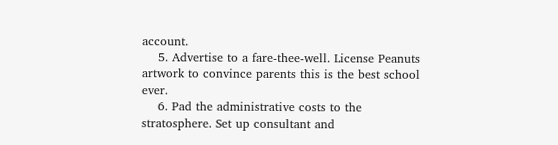account.
    5. Advertise to a fare-thee-well. License Peanuts artwork to convince parents this is the best school ever.
    6. Pad the administrative costs to the stratosphere. Set up consultant and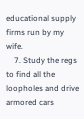educational supply firms run by my wife.
    7. Study the regs to find all the loopholes and drive armored cars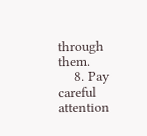through them.
    8. Pay careful attention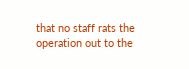that no staff rats the operation out to the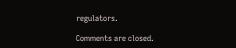regulators.

Comments are closed.